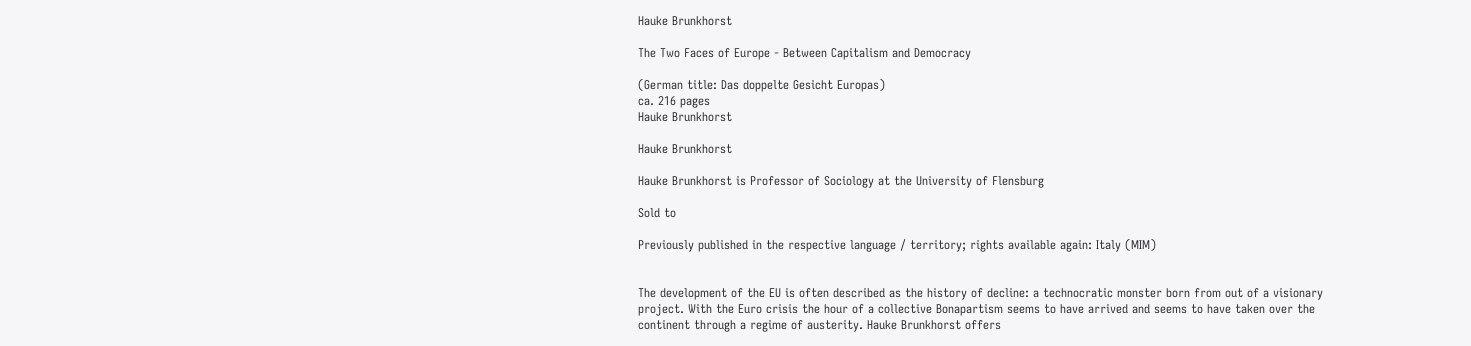Hauke Brunkhorst

The Two Faces of Europe - Between Capitalism and Democracy

(German title: Das doppelte Gesicht Europas)
ca. 216 pages
Hauke Brunkhorst

Hauke Brunkhorst

Hauke Brunkhorst is Professor of Sociology at the University of Flensburg

Sold to

Previously published in the respective language / territory; rights available again: Italy (MIM)


The development of the EU is often described as the history of decline: a technocratic monster born from out of a visionary project. With the Euro crisis the hour of a collective Bonapartism seems to have arrived and seems to have taken over the continent through a regime of austerity. Hauke Brunkhorst offers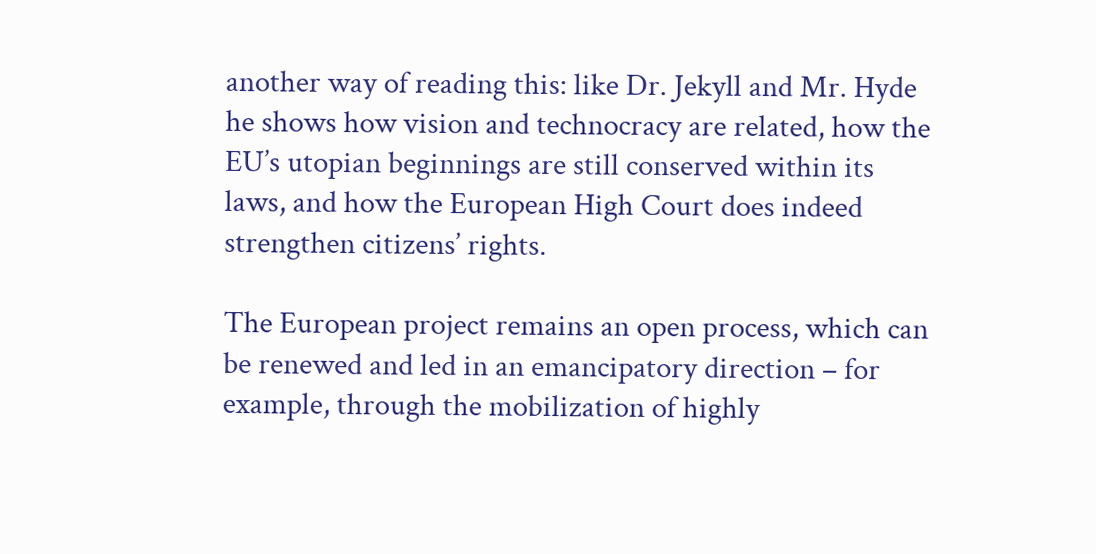another way of reading this: like Dr. Jekyll and Mr. Hyde he shows how vision and technocracy are related, how the EU’s utopian beginnings are still conserved within its laws, and how the European High Court does indeed strengthen citizens’ rights.

The European project remains an open process, which can be renewed and led in an emancipatory direction – for example, through the mobilization of highly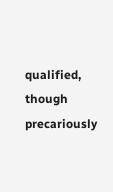qualified, though precariously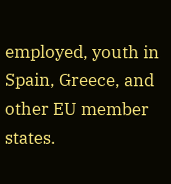employed, youth in Spain, Greece, and other EU member states.